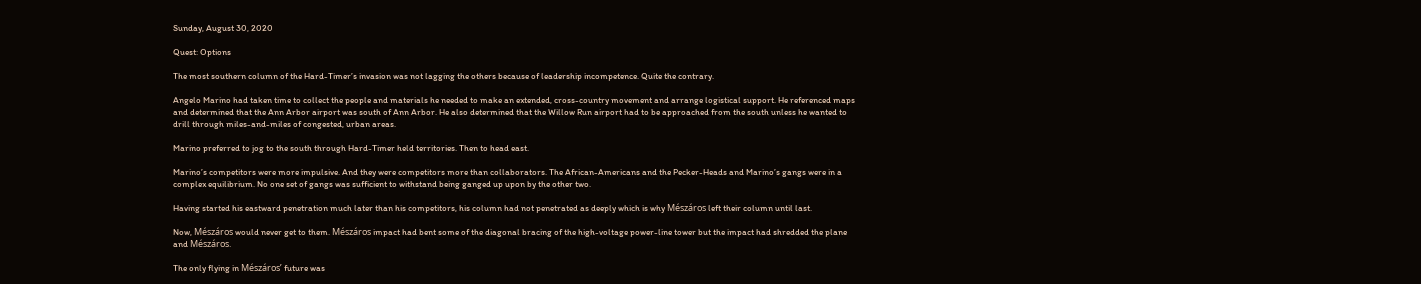Sunday, August 30, 2020

Quest: Options

The most southern column of the Hard-Timer’s invasion was not lagging the others because of leadership incompetence. Quite the contrary.

Angelo Marino had taken time to collect the people and materials he needed to make an extended, cross-country movement and arrange logistical support. He referenced maps and determined that the Ann Arbor airport was south of Ann Arbor. He also determined that the Willow Run airport had to be approached from the south unless he wanted to drill through miles-and-miles of congested, urban areas.

Marino preferred to jog to the south through Hard-Timer held territories. Then to head east.

Marino’s competitors were more impulsive. And they were competitors more than collaborators. The African-Americans and the Pecker-Heads and Marino’s gangs were in a complex equilibrium. No one set of gangs was sufficient to withstand being ganged up upon by the other two.

Having started his eastward penetration much later than his competitors, his column had not penetrated as deeply which is why Mészáros left their column until last.

Now, Mészáros would never get to them. Mészáros impact had bent some of the diagonal bracing of the high-voltage power-line tower but the impact had shredded the plane and Mészáros.

The only flying in Mészáros’ future was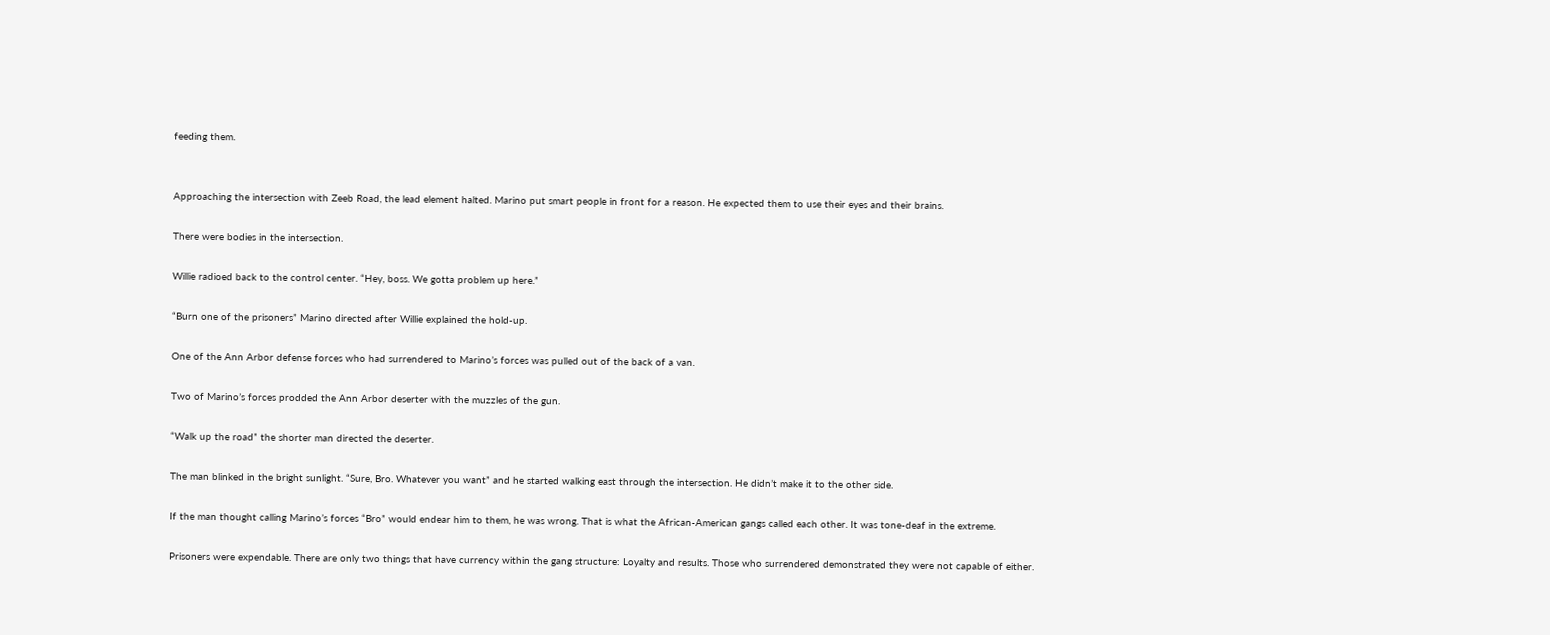feeding them.


Approaching the intersection with Zeeb Road, the lead element halted. Marino put smart people in front for a reason. He expected them to use their eyes and their brains.

There were bodies in the intersection.

Willie radioed back to the control center. “Hey, boss. We gotta problem up here.”

“Burn one of the prisoners” Marino directed after Willie explained the hold-up.

One of the Ann Arbor defense forces who had surrendered to Marino’s forces was pulled out of the back of a van.

Two of Marino’s forces prodded the Ann Arbor deserter with the muzzles of the gun.

“Walk up the road” the shorter man directed the deserter.

The man blinked in the bright sunlight. “Sure, Bro. Whatever you want” and he started walking east through the intersection. He didn’t make it to the other side.

If the man thought calling Marino’s forces “Bro” would endear him to them, he was wrong. That is what the African-American gangs called each other. It was tone-deaf in the extreme.

Prisoners were expendable. There are only two things that have currency within the gang structure: Loyalty and results. Those who surrendered demonstrated they were not capable of either.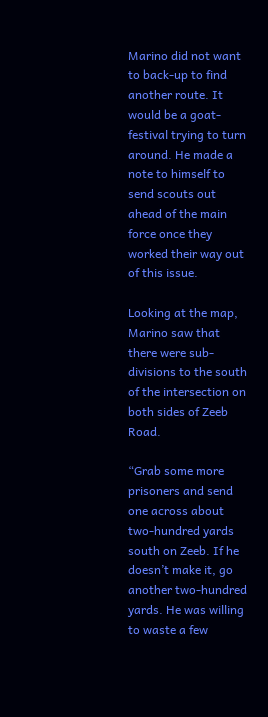Marino did not want to back-up to find another route. It would be a goat-festival trying to turn around. He made a note to himself to send scouts out ahead of the main force once they worked their way out of this issue.

Looking at the map, Marino saw that there were sub-divisions to the south of the intersection on both sides of Zeeb Road.

“Grab some more prisoners and send one across about two-hundred yards south on Zeeb. If he doesn’t make it, go another two-hundred yards. He was willing to waste a few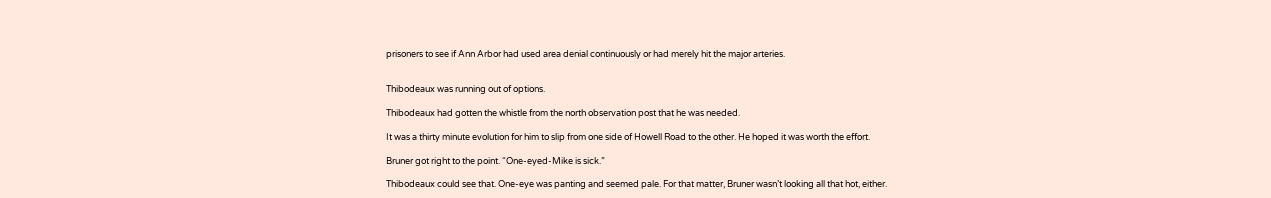prisoners to see if Ann Arbor had used area denial continuously or had merely hit the major arteries.


Thibodeaux was running out of options.

Thibodeaux had gotten the whistle from the north observation post that he was needed.

It was a thirty minute evolution for him to slip from one side of Howell Road to the other. He hoped it was worth the effort.

Bruner got right to the point. “One-eyed-Mike is sick.”

Thibodeaux could see that. One-eye was panting and seemed pale. For that matter, Bruner wasn’t looking all that hot, either.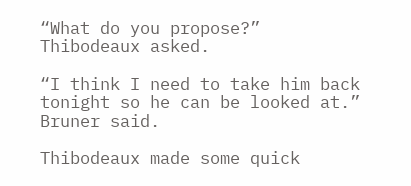“What do you propose?” Thibodeaux asked.

“I think I need to take him back tonight so he can be looked at.” Bruner said.

Thibodeaux made some quick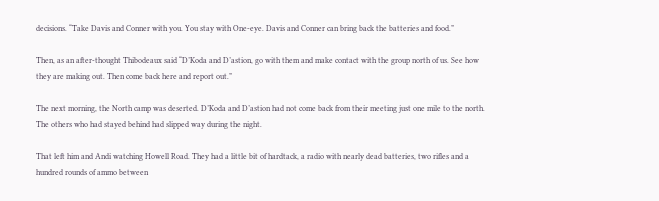decisions. “Take Davis and Conner with you. You stay with One-eye. Davis and Conner can bring back the batteries and food.”

Then, as an after-thought Thibodeaux said “D’Koda and D’astion, go with them and make contact with the group north of us. See how they are making out. Then come back here and report out.”

The next morning, the North camp was deserted. D’Koda and D’astion had not come back from their meeting just one mile to the north. The others who had stayed behind had slipped way during the night.

That left him and Andi watching Howell Road. They had a little bit of hardtack, a radio with nearly dead batteries, two rifles and a hundred rounds of ammo between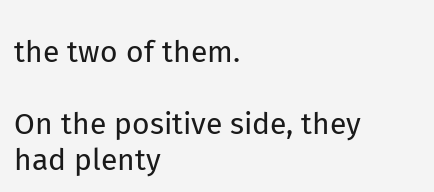the two of them.

On the positive side, they had plenty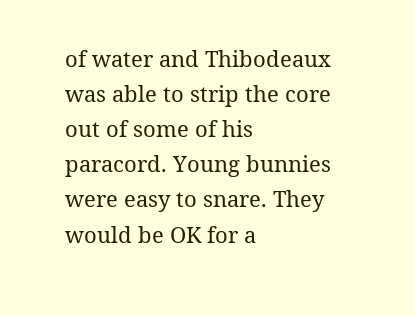of water and Thibodeaux was able to strip the core out of some of his paracord. Young bunnies were easy to snare. They would be OK for a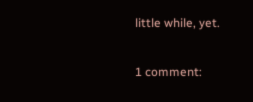little while, yet.

1 comment: